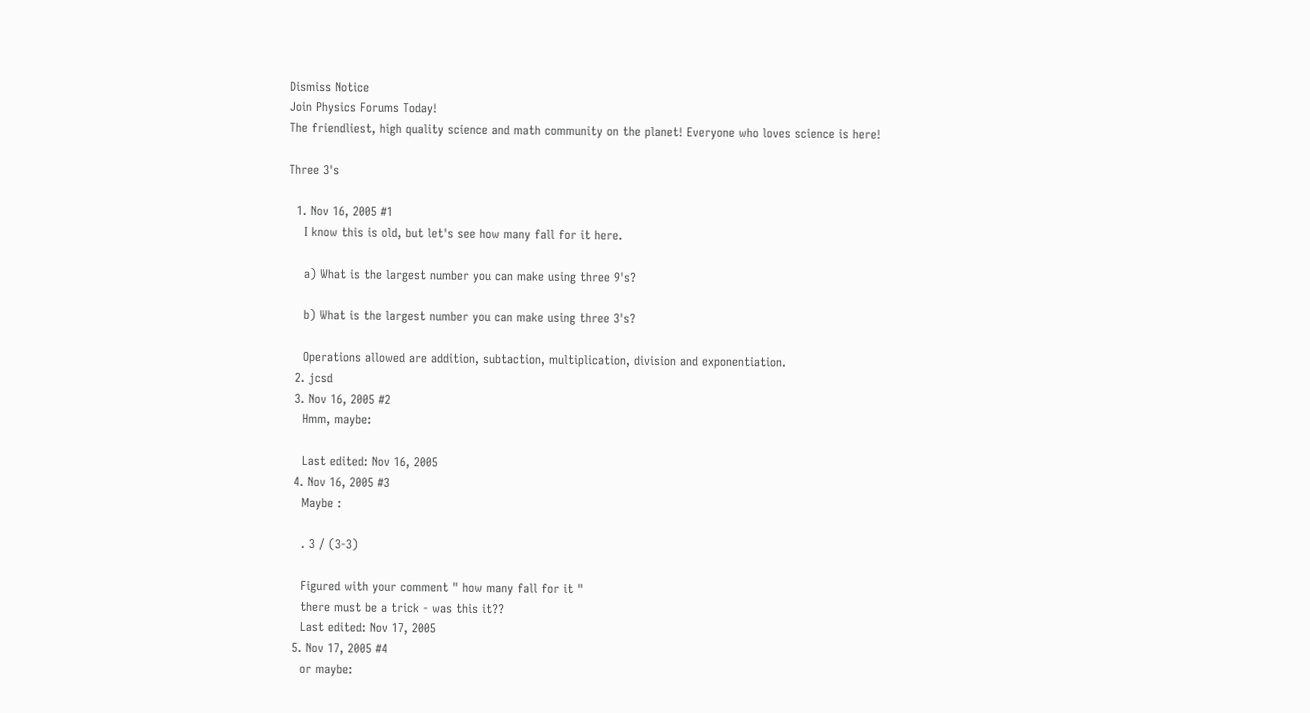Dismiss Notice
Join Physics Forums Today!
The friendliest, high quality science and math community on the planet! Everyone who loves science is here!

Three 3's

  1. Nov 16, 2005 #1
    I know this is old, but let's see how many fall for it here.

    a) What is the largest number you can make using three 9's?

    b) What is the largest number you can make using three 3's?

    Operations allowed are addition, subtaction, multiplication, division and exponentiation.
  2. jcsd
  3. Nov 16, 2005 #2
    Hmm, maybe:

    Last edited: Nov 16, 2005
  4. Nov 16, 2005 #3
    Maybe :

    . 3 / (3-3)

    Figured with your comment " how many fall for it "
    there must be a trick - was this it??
    Last edited: Nov 17, 2005
  5. Nov 17, 2005 #4
    or maybe: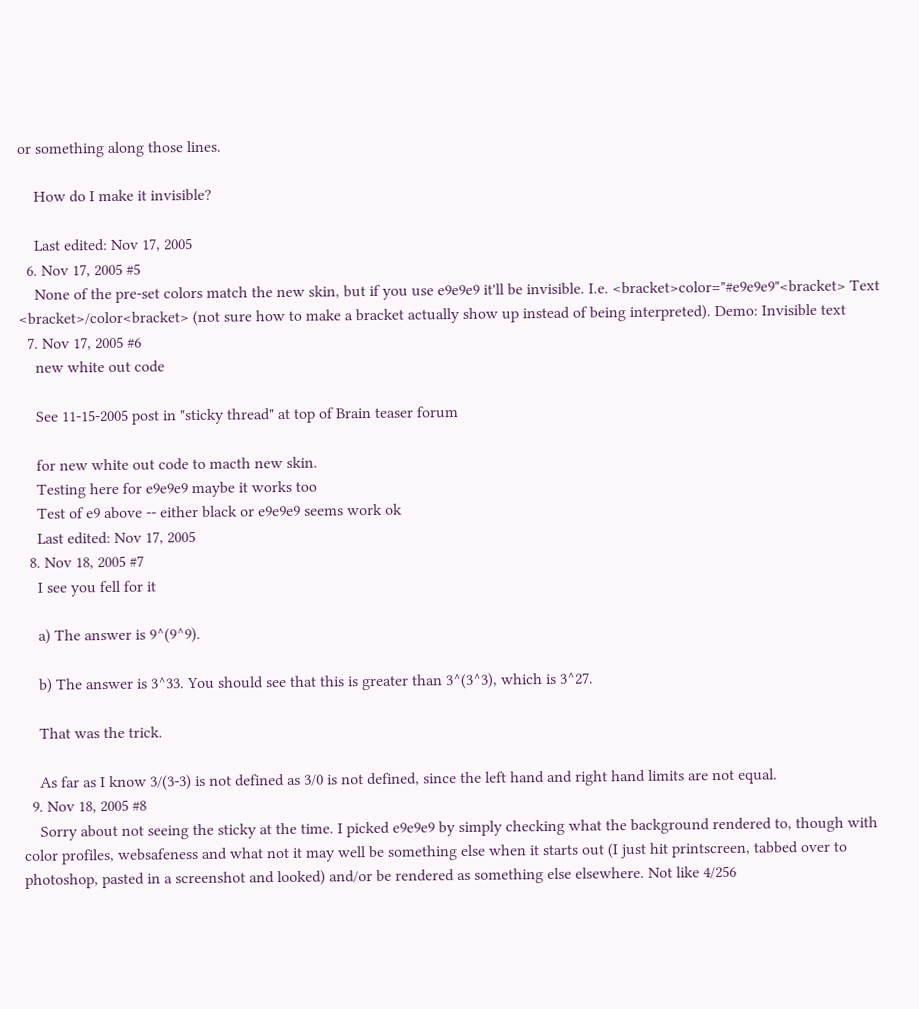or something along those lines.

    How do I make it invisible?

    Last edited: Nov 17, 2005
  6. Nov 17, 2005 #5
    None of the pre-set colors match the new skin, but if you use e9e9e9 it'll be invisible. I.e. <bracket>color="#e9e9e9"<bracket> Text <bracket>/color<bracket> (not sure how to make a bracket actually show up instead of being interpreted). Demo: Invisible text
  7. Nov 17, 2005 #6
    new white out code

    See 11-15-2005 post in "sticky thread" at top of Brain teaser forum

    for new white out code to macth new skin.
    Testing here for e9e9e9 maybe it works too
    Test of e9 above -- either black or e9e9e9 seems work ok
    Last edited: Nov 17, 2005
  8. Nov 18, 2005 #7
    I see you fell for it

    a) The answer is 9^(9^9).

    b) The answer is 3^33. You should see that this is greater than 3^(3^3), which is 3^27.

    That was the trick.

    As far as I know 3/(3-3) is not defined as 3/0 is not defined, since the left hand and right hand limits are not equal.
  9. Nov 18, 2005 #8
    Sorry about not seeing the sticky at the time. I picked e9e9e9 by simply checking what the background rendered to, though with color profiles, websafeness and what not it may well be something else when it starts out (I just hit printscreen, tabbed over to photoshop, pasted in a screenshot and looked) and/or be rendered as something else elsewhere. Not like 4/256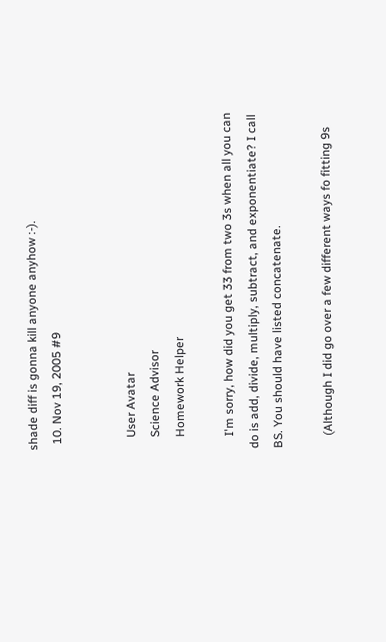shade diff is gonna kill anyone anyhow :-).
  10. Nov 19, 2005 #9


    User Avatar
    Science Advisor
    Homework Helper

    I'm sorry, how did you get 33 from two 3s when all you can do is add, divide, multiply, subtract, and exponentiate? I call BS. You should have listed concatenate.

    (Although I did go over a few different ways fo fitting 9s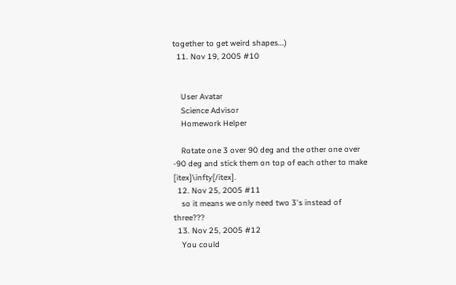together to get weird shapes...)
  11. Nov 19, 2005 #10


    User Avatar
    Science Advisor
    Homework Helper

    Rotate one 3 over 90 deg and the other one over -90 deg and stick them on top of each other to make [itex]\infty[/itex].
  12. Nov 25, 2005 #11
    so it means we only need two 3's instead of three???
  13. Nov 25, 2005 #12
    You could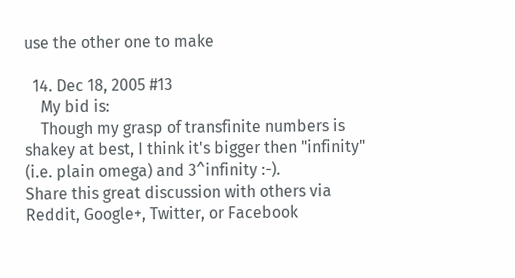use the other one to make

  14. Dec 18, 2005 #13
    My bid is:
    Though my grasp of transfinite numbers is shakey at best, I think it's bigger then "infinity" (i.e. plain omega) and 3^infinity :-).
Share this great discussion with others via Reddit, Google+, Twitter, or Facebook